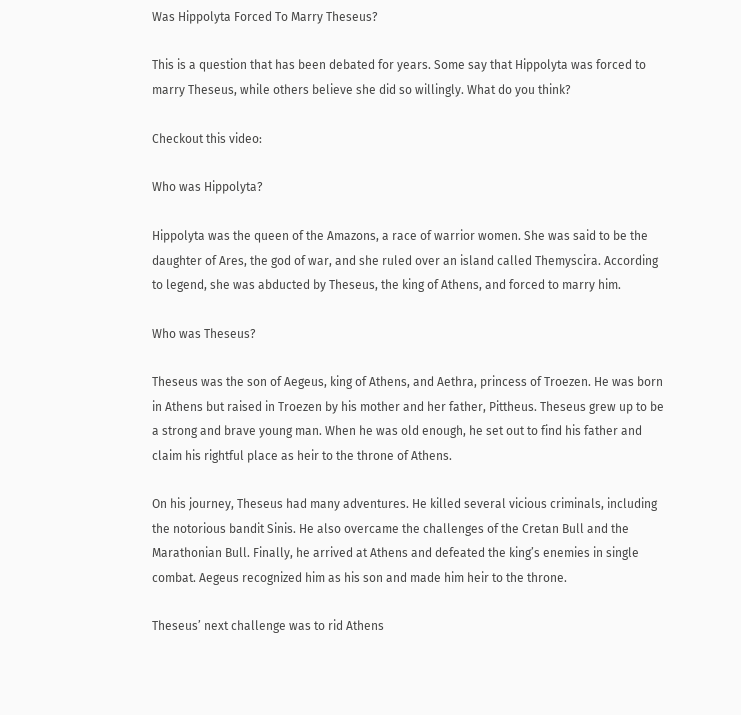Was Hippolyta Forced To Marry Theseus?

This is a question that has been debated for years. Some say that Hippolyta was forced to marry Theseus, while others believe she did so willingly. What do you think?

Checkout this video:

Who was Hippolyta?

Hippolyta was the queen of the Amazons, a race of warrior women. She was said to be the daughter of Ares, the god of war, and she ruled over an island called Themyscira. According to legend, she was abducted by Theseus, the king of Athens, and forced to marry him.

Who was Theseus?

Theseus was the son of Aegeus, king of Athens, and Aethra, princess of Troezen. He was born in Athens but raised in Troezen by his mother and her father, Pittheus. Theseus grew up to be a strong and brave young man. When he was old enough, he set out to find his father and claim his rightful place as heir to the throne of Athens.

On his journey, Theseus had many adventures. He killed several vicious criminals, including the notorious bandit Sinis. He also overcame the challenges of the Cretan Bull and the Marathonian Bull. Finally, he arrived at Athens and defeated the king’s enemies in single combat. Aegeus recognized him as his son and made him heir to the throne.

Theseus’ next challenge was to rid Athens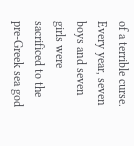of a terrible curse. Every year, seven boys and seven girls were sacrificed to the pre-Greek sea god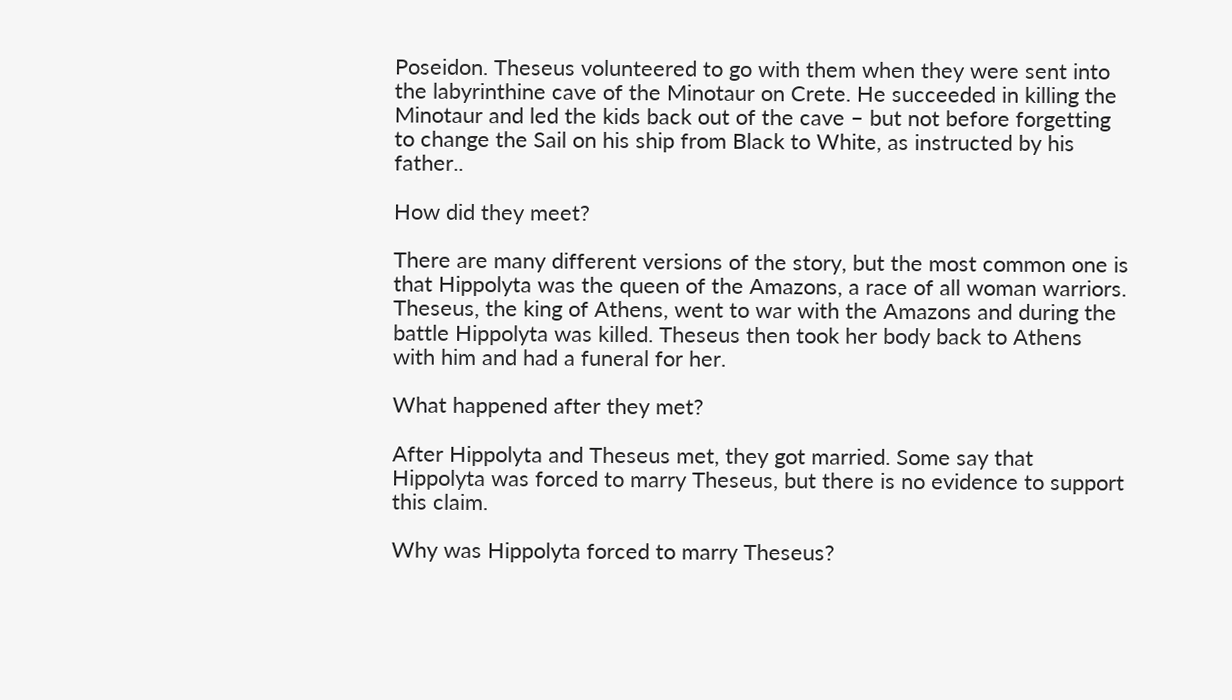Poseidon. Theseus volunteered to go with them when they were sent into the labyrinthine cave of the Minotaur on Crete. He succeeded in killing the Minotaur and led the kids back out of the cave – but not before forgetting to change the Sail on his ship from Black to White, as instructed by his father..

How did they meet?

There are many different versions of the story, but the most common one is that Hippolyta was the queen of the Amazons, a race of all woman warriors. Theseus, the king of Athens, went to war with the Amazons and during the battle Hippolyta was killed. Theseus then took her body back to Athens with him and had a funeral for her.

What happened after they met?

After Hippolyta and Theseus met, they got married. Some say that Hippolyta was forced to marry Theseus, but there is no evidence to support this claim.

Why was Hippolyta forced to marry Theseus?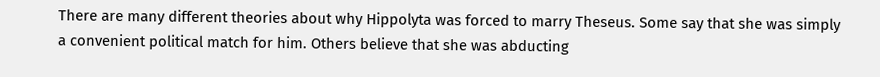There are many different theories about why Hippolyta was forced to marry Theseus. Some say that she was simply a convenient political match for him. Others believe that she was abducting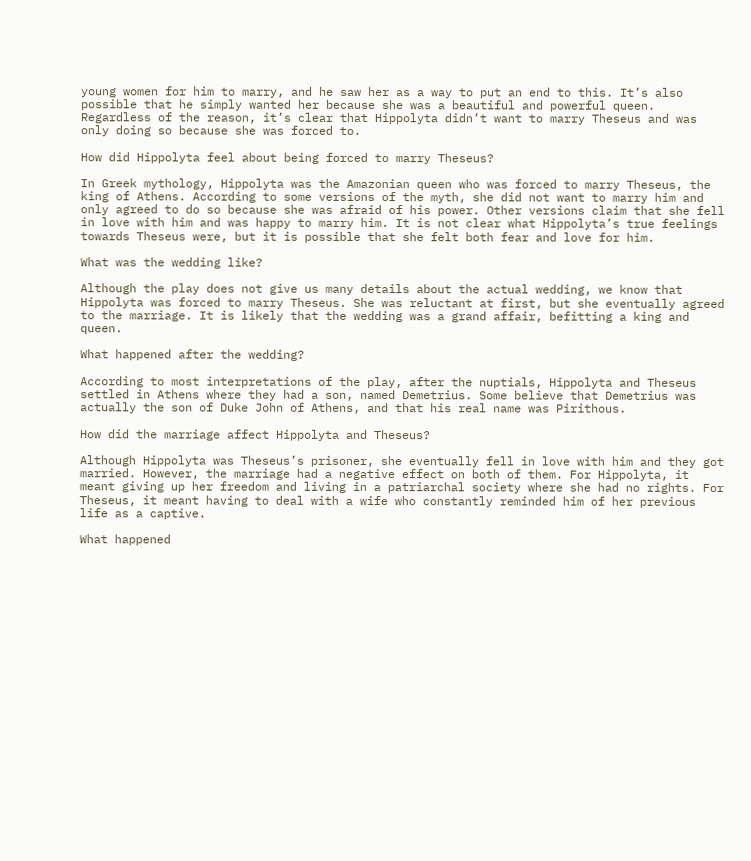young women for him to marry, and he saw her as a way to put an end to this. It’s also possible that he simply wanted her because she was a beautiful and powerful queen. Regardless of the reason, it’s clear that Hippolyta didn’t want to marry Theseus and was only doing so because she was forced to.

How did Hippolyta feel about being forced to marry Theseus?

In Greek mythology, Hippolyta was the Amazonian queen who was forced to marry Theseus, the king of Athens. According to some versions of the myth, she did not want to marry him and only agreed to do so because she was afraid of his power. Other versions claim that she fell in love with him and was happy to marry him. It is not clear what Hippolyta’s true feelings towards Theseus were, but it is possible that she felt both fear and love for him.

What was the wedding like?

Although the play does not give us many details about the actual wedding, we know that Hippolyta was forced to marry Theseus. She was reluctant at first, but she eventually agreed to the marriage. It is likely that the wedding was a grand affair, befitting a king and queen.

What happened after the wedding?

According to most interpretations of the play, after the nuptials, Hippolyta and Theseus settled in Athens where they had a son, named Demetrius. Some believe that Demetrius was actually the son of Duke John of Athens, and that his real name was Pirithous.

How did the marriage affect Hippolyta and Theseus?

Although Hippolyta was Theseus’s prisoner, she eventually fell in love with him and they got married. However, the marriage had a negative effect on both of them. For Hippolyta, it meant giving up her freedom and living in a patriarchal society where she had no rights. For Theseus, it meant having to deal with a wife who constantly reminded him of her previous life as a captive.

What happened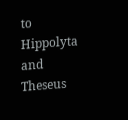to Hippolyta and Theseus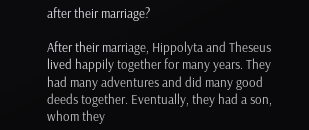after their marriage?

After their marriage, Hippolyta and Theseus lived happily together for many years. They had many adventures and did many good deeds together. Eventually, they had a son, whom they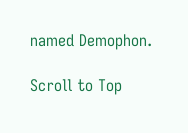named Demophon.

Scroll to Top